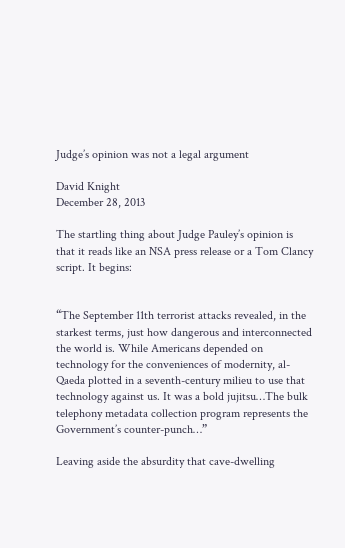Judge’s opinion was not a legal argument

David Knight
December 28, 2013

The startling thing about Judge Pauley’s opinion is that it reads like an NSA press release or a Tom Clancy script. It begins:


“The September 11th terrorist attacks revealed, in the starkest terms, just how dangerous and interconnected the world is. While Americans depended on technology for the conveniences of modernity, al-Qaeda plotted in a seventh-century milieu to use that technology against us. It was a bold jujitsu…The bulk telephony metadata collection program represents the Government’s counter-punch…”

Leaving aside the absurdity that cave-dwelling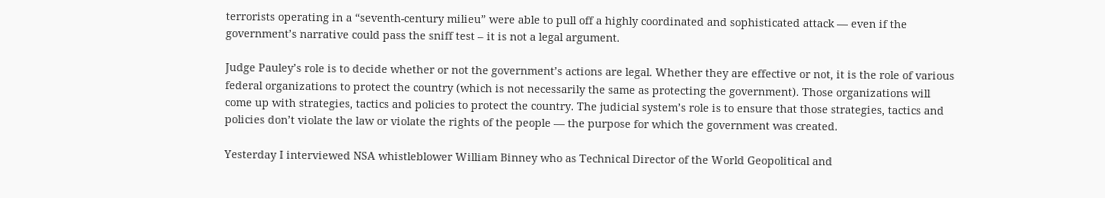terrorists operating in a “seventh-century milieu” were able to pull off a highly coordinated and sophisticated attack — even if the government’s narrative could pass the sniff test – it is not a legal argument.

Judge Pauley’s role is to decide whether or not the government’s actions are legal. Whether they are effective or not, it is the role of various federal organizations to protect the country (which is not necessarily the same as protecting the government). Those organizations will come up with strategies, tactics and policies to protect the country. The judicial system’s role is to ensure that those strategies, tactics and policies don’t violate the law or violate the rights of the people — the purpose for which the government was created.

Yesterday I interviewed NSA whistleblower William Binney who as Technical Director of the World Geopolitical and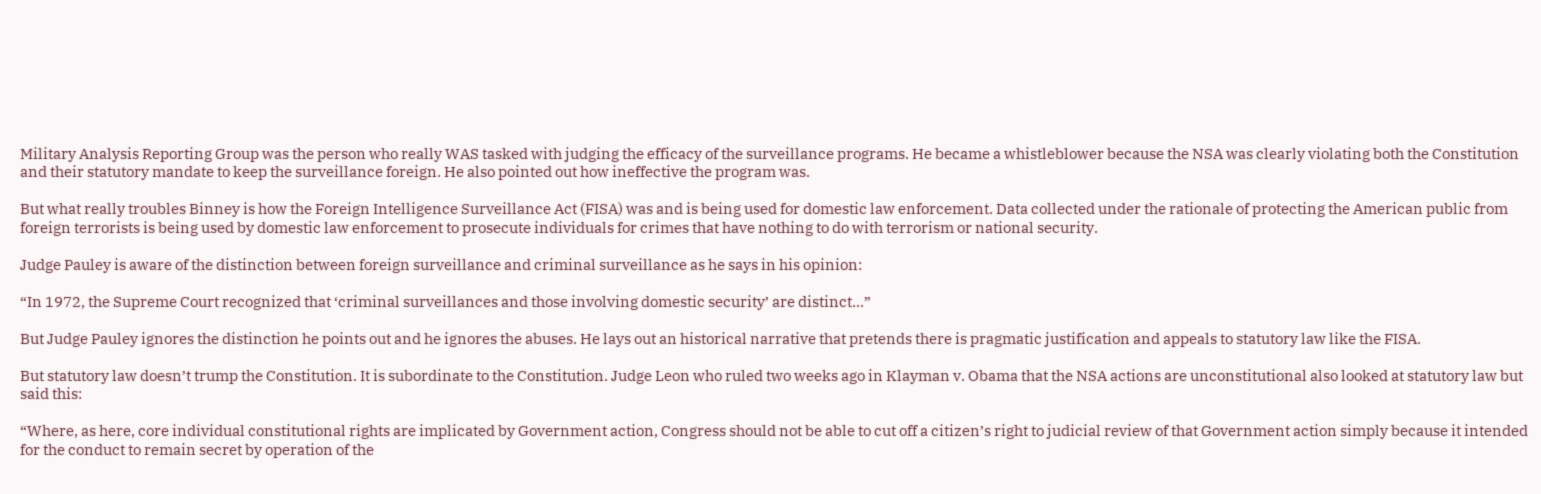Military Analysis Reporting Group was the person who really WAS tasked with judging the efficacy of the surveillance programs. He became a whistleblower because the NSA was clearly violating both the Constitution and their statutory mandate to keep the surveillance foreign. He also pointed out how ineffective the program was.

But what really troubles Binney is how the Foreign Intelligence Surveillance Act (FISA) was and is being used for domestic law enforcement. Data collected under the rationale of protecting the American public from foreign terrorists is being used by domestic law enforcement to prosecute individuals for crimes that have nothing to do with terrorism or national security.

Judge Pauley is aware of the distinction between foreign surveillance and criminal surveillance as he says in his opinion:

“In 1972, the Supreme Court recognized that ‘criminal surveillances and those involving domestic security’ are distinct…”

But Judge Pauley ignores the distinction he points out and he ignores the abuses. He lays out an historical narrative that pretends there is pragmatic justification and appeals to statutory law like the FISA.

But statutory law doesn’t trump the Constitution. It is subordinate to the Constitution. Judge Leon who ruled two weeks ago in Klayman v. Obama that the NSA actions are unconstitutional also looked at statutory law but said this:

“Where, as here, core individual constitutional rights are implicated by Government action, Congress should not be able to cut off a citizen’s right to judicial review of that Government action simply because it intended for the conduct to remain secret by operation of the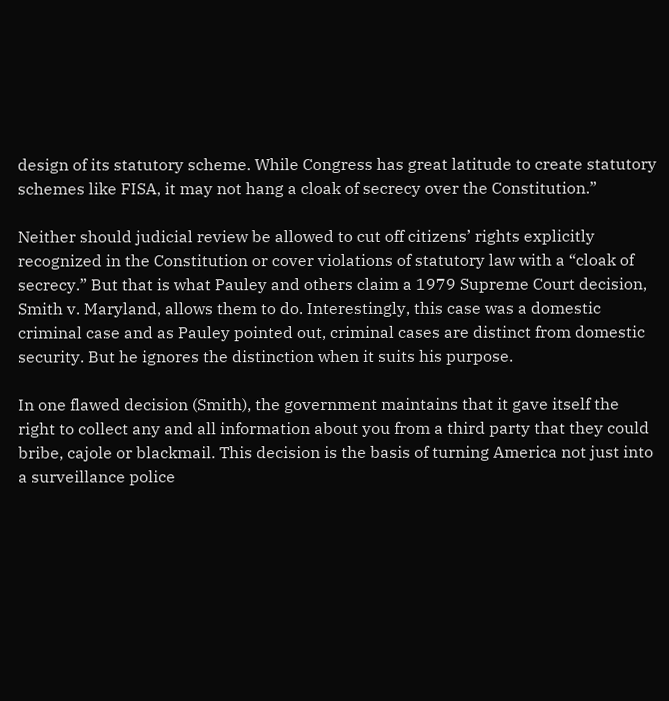design of its statutory scheme. While Congress has great latitude to create statutory schemes like FISA, it may not hang a cloak of secrecy over the Constitution.”

Neither should judicial review be allowed to cut off citizens’ rights explicitly recognized in the Constitution or cover violations of statutory law with a “cloak of secrecy.” But that is what Pauley and others claim a 1979 Supreme Court decision, Smith v. Maryland, allows them to do. Interestingly, this case was a domestic criminal case and as Pauley pointed out, criminal cases are distinct from domestic security. But he ignores the distinction when it suits his purpose.

In one flawed decision (Smith), the government maintains that it gave itself the right to collect any and all information about you from a third party that they could bribe, cajole or blackmail. This decision is the basis of turning America not just into a surveillance police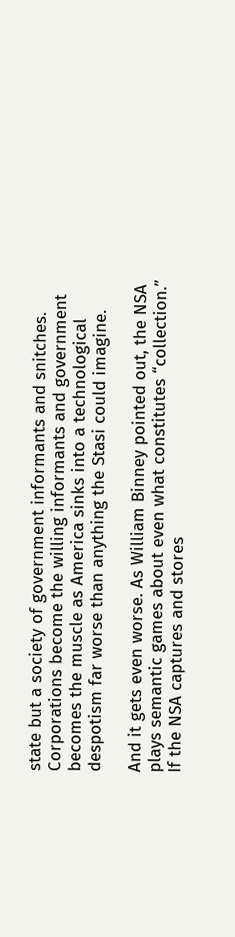state but a society of government informants and snitches. Corporations become the willing informants and government becomes the muscle as America sinks into a technological despotism far worse than anything the Stasi could imagine.

And it gets even worse. As William Binney pointed out, the NSA plays semantic games about even what constitutes “collection.” If the NSA captures and stores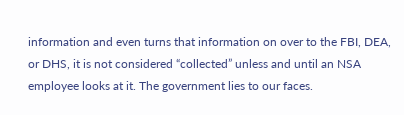information and even turns that information on over to the FBI, DEA, or DHS, it is not considered “collected” unless and until an NSA employee looks at it. The government lies to our faces.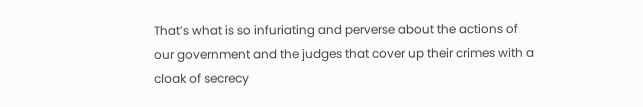That’s what is so infuriating and perverse about the actions of our government and the judges that cover up their crimes with a cloak of secrecy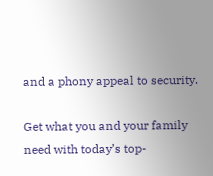and a phony appeal to security.

Get what you and your family need with today’s top-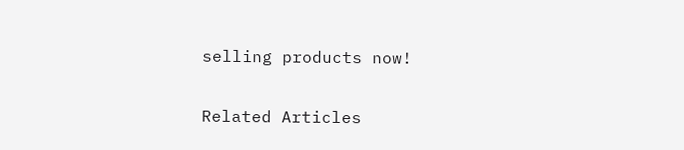selling products now!

Related Articles